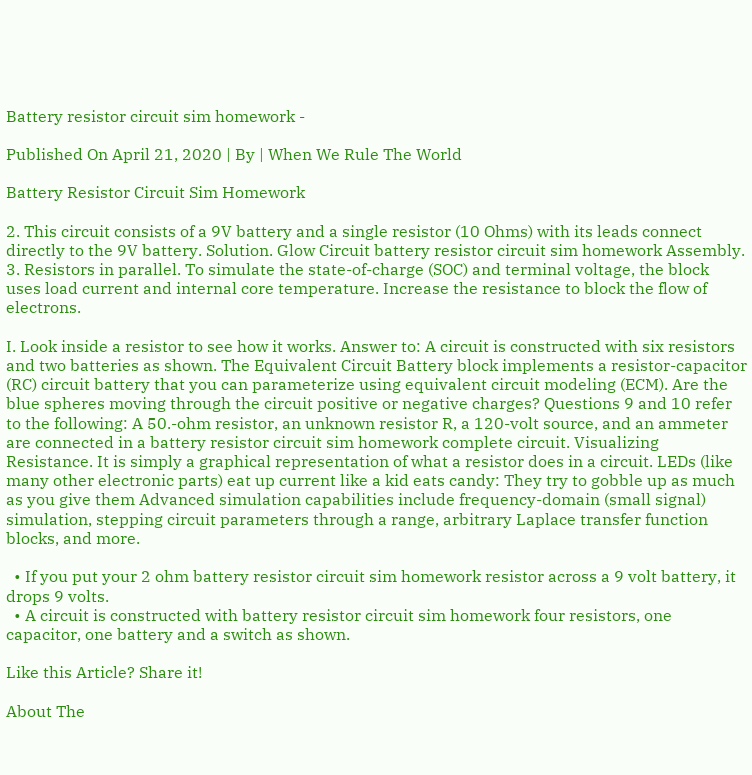Battery resistor circuit sim homework -

Published On April 21, 2020 | By | When We Rule The World

Battery Resistor Circuit Sim Homework

2. This circuit consists of a 9V battery and a single resistor (10 Ohms) with its leads connect directly to the 9V battery. Solution. Glow Circuit battery resistor circuit sim homework Assembly. 3. Resistors in parallel. To simulate the state-of-charge (SOC) and terminal voltage, the block uses load current and internal core temperature. Increase the resistance to block the flow of electrons.

I. Look inside a resistor to see how it works. Answer to: A circuit is constructed with six resistors and two batteries as shown. The Equivalent Circuit Battery block implements a resistor-capacitor (RC) circuit battery that you can parameterize using equivalent circuit modeling (ECM). Are the blue spheres moving through the circuit positive or negative charges? Questions 9 and 10 refer to the following: A 50.-ohm resistor, an unknown resistor R, a 120-volt source, and an ammeter are connected in a battery resistor circuit sim homework complete circuit. Visualizing Resistance. It is simply a graphical representation of what a resistor does in a circuit. LEDs (like many other electronic parts) eat up current like a kid eats candy: They try to gobble up as much as you give them Advanced simulation capabilities include frequency-domain (small signal) simulation, stepping circuit parameters through a range, arbitrary Laplace transfer function blocks, and more.

  • If you put your 2 ohm battery resistor circuit sim homework resistor across a 9 volt battery, it drops 9 volts.
  • A circuit is constructed with battery resistor circuit sim homework four resistors, one capacitor, one battery and a switch as shown.

Like this Article? Share it!

About The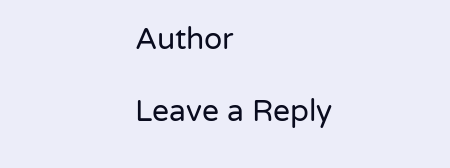Author

Leave a Reply